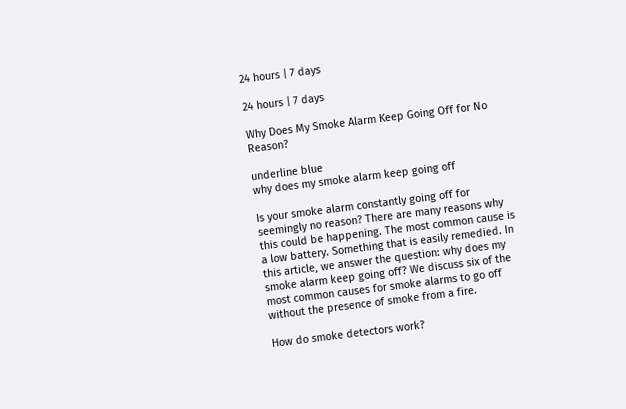24 hours | 7 days

24 hours | 7 days

Why Does My Smoke Alarm Keep Going Off for No Reason?

underline blue
why does my smoke alarm keep going off

Is your smoke alarm constantly going off for seemingly no reason? There are many reasons why this could be happening. The most common cause is a low battery. Something that is easily remedied. In this article, we answer the question: why does my smoke alarm keep going off? We discuss six of the most common causes for smoke alarms to go off without the presence of smoke from a fire.

How do smoke detectors work?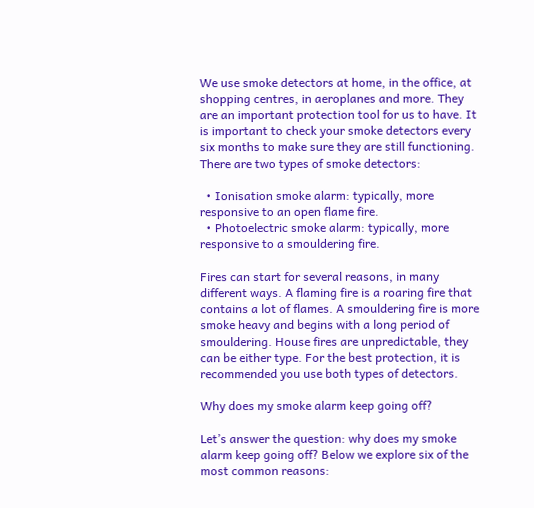We use smoke detectors at home, in the office, at shopping centres, in aeroplanes and more. They are an important protection tool for us to have. It is important to check your smoke detectors every six months to make sure they are still functioning. There are two types of smoke detectors:

  • Ionisation smoke alarm: typically, more responsive to an open flame fire.
  • Photoelectric smoke alarm: typically, more responsive to a smouldering fire.

Fires can start for several reasons, in many different ways. A flaming fire is a roaring fire that contains a lot of flames. A smouldering fire is more smoke heavy and begins with a long period of smouldering. House fires are unpredictable, they can be either type. For the best protection, it is recommended you use both types of detectors.

Why does my smoke alarm keep going off?

Let’s answer the question: why does my smoke alarm keep going off? Below we explore six of the most common reasons: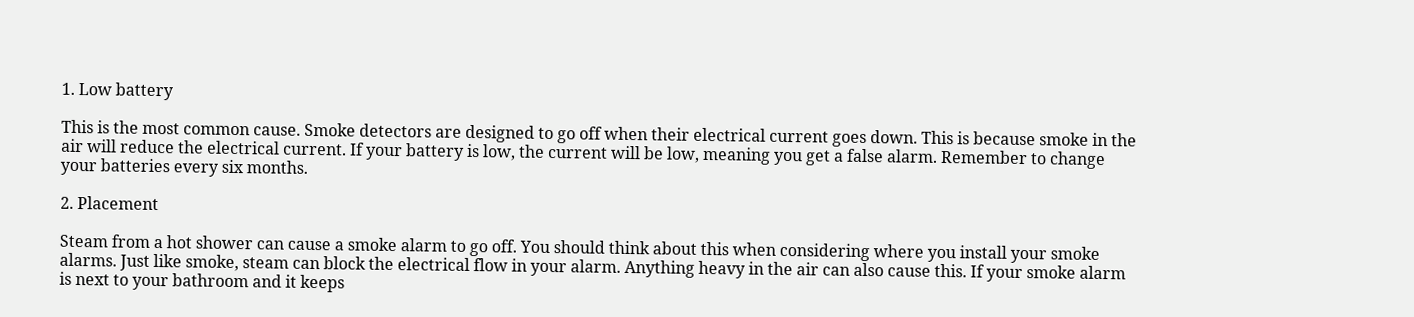1. Low battery

This is the most common cause. Smoke detectors are designed to go off when their electrical current goes down. This is because smoke in the air will reduce the electrical current. If your battery is low, the current will be low, meaning you get a false alarm. Remember to change your batteries every six months.

2. Placement

Steam from a hot shower can cause a smoke alarm to go off. You should think about this when considering where you install your smoke alarms. Just like smoke, steam can block the electrical flow in your alarm. Anything heavy in the air can also cause this. If your smoke alarm is next to your bathroom and it keeps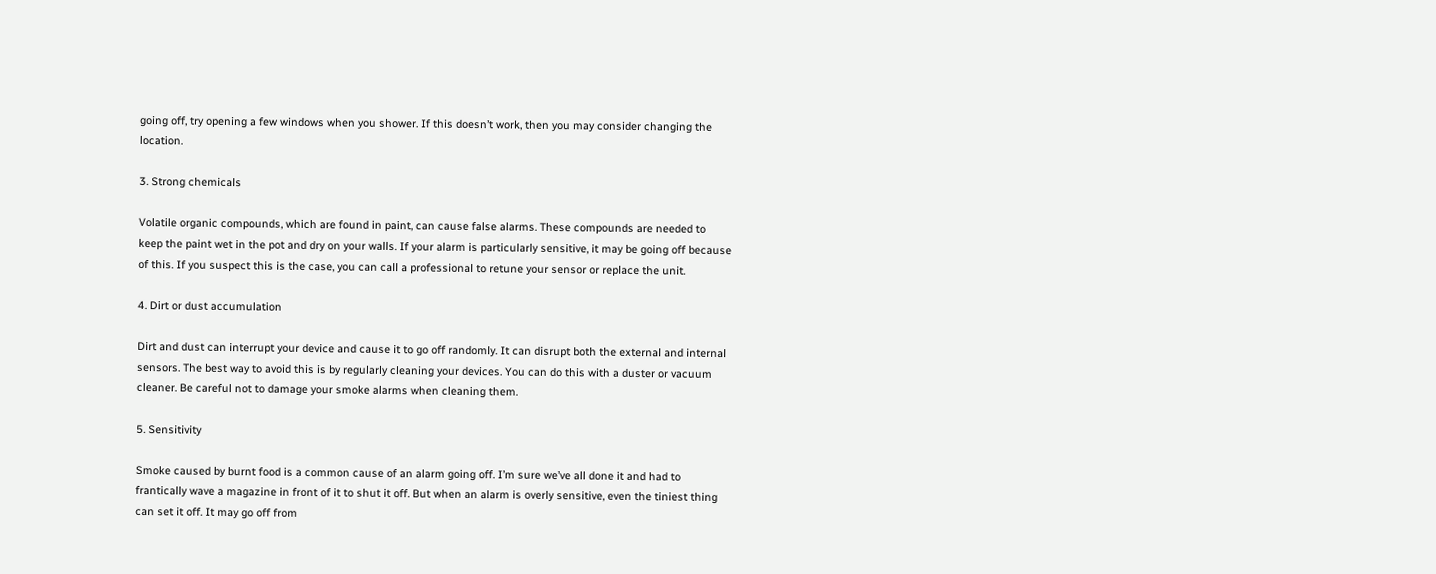going off, try opening a few windows when you shower. If this doesn’t work, then you may consider changing the location.

3. Strong chemicals

Volatile organic compounds, which are found in paint, can cause false alarms. These compounds are needed to keep the paint wet in the pot and dry on your walls. If your alarm is particularly sensitive, it may be going off because of this. If you suspect this is the case, you can call a professional to retune your sensor or replace the unit.

4. Dirt or dust accumulation

Dirt and dust can interrupt your device and cause it to go off randomly. It can disrupt both the external and internal sensors. The best way to avoid this is by regularly cleaning your devices. You can do this with a duster or vacuum cleaner. Be careful not to damage your smoke alarms when cleaning them.

5. Sensitivity

Smoke caused by burnt food is a common cause of an alarm going off. I’m sure we’ve all done it and had to frantically wave a magazine in front of it to shut it off. But when an alarm is overly sensitive, even the tiniest thing can set it off. It may go off from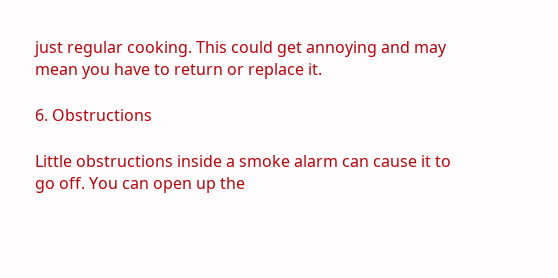just regular cooking. This could get annoying and may mean you have to return or replace it.

6. Obstructions

Little obstructions inside a smoke alarm can cause it to go off. You can open up the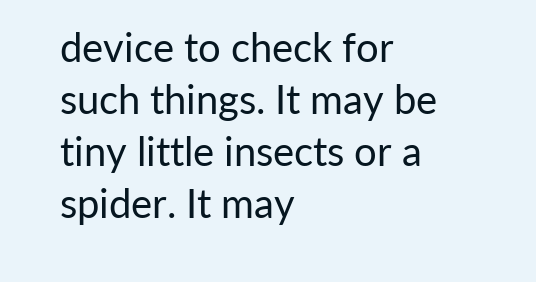device to check for such things. It may be tiny little insects or a spider. It may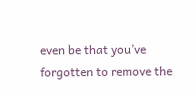even be that you’ve forgotten to remove the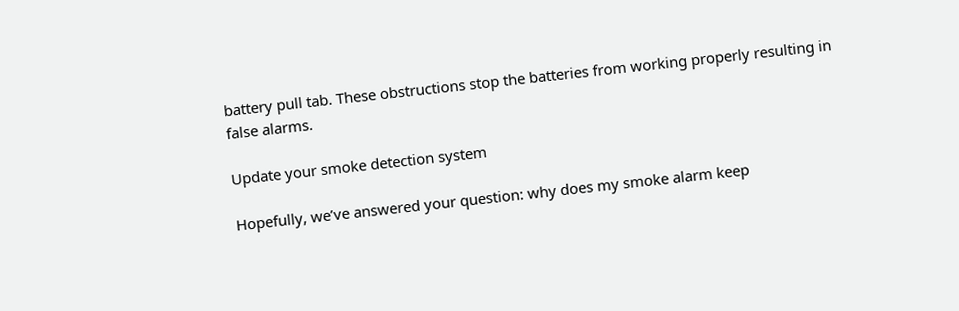battery pull tab. These obstructions stop the batteries from working properly resulting in false alarms.

Update your smoke detection system

Hopefully, we’ve answered your question: why does my smoke alarm keep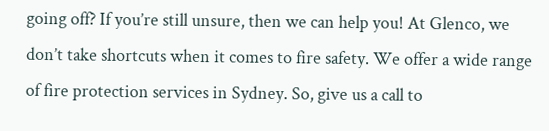going off? If you’re still unsure, then we can help you! At Glenco, we don’t take shortcuts when it comes to fire safety. We offer a wide range of fire protection services in Sydney. So, give us a call to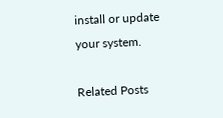install or update your system.

Related Posts